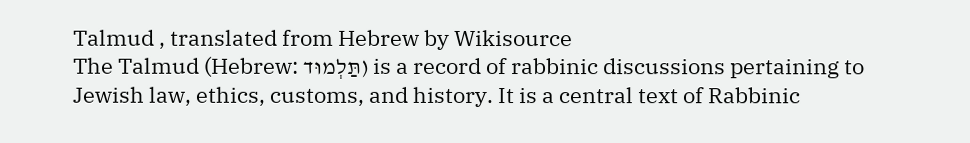Talmud , translated from Hebrew by Wikisource
The Talmud (Hebrew: תַּלְמוּד) is a record of rabbinic discussions pertaining to Jewish law, ethics, customs, and history. It is a central text of Rabbinic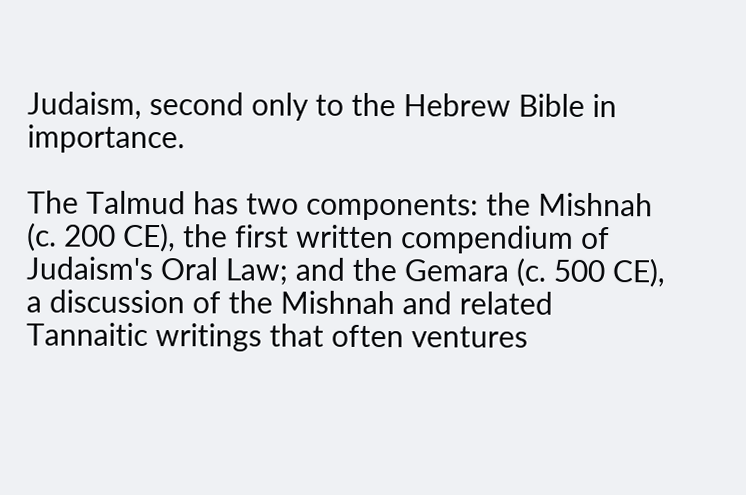Judaism, second only to the Hebrew Bible in importance.

The Talmud has two components: the Mishnah (c. 200 CE), the first written compendium of Judaism's Oral Law; and the Gemara (c. 500 CE), a discussion of the Mishnah and related Tannaitic writings that often ventures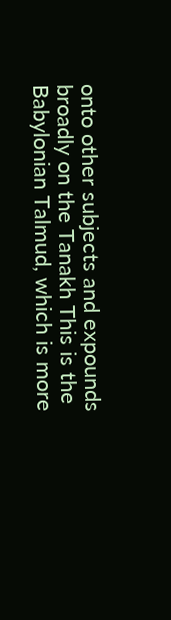onto other subjects and expounds broadly on the Tanakh This is the Babylonian Talmud, which is more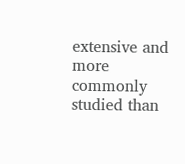extensive and more commonly studied than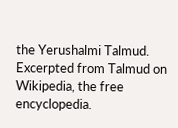the Yerushalmi Talmud. Excerpted from Talmud on Wikipedia, the free encyclopedia.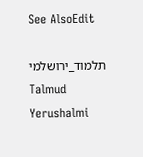See AlsoEdit

תלמוד_ירושלמי Talmud Yerushalmi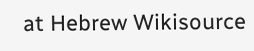at Hebrew Wikisource